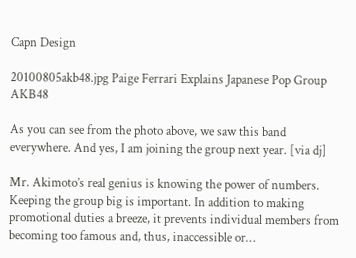Capn Design

20100805akb48.jpg Paige Ferrari Explains Japanese Pop Group AKB48

As you can see from the photo above, we saw this band everywhere. And yes, I am joining the group next year. [via dj]

Mr. Akimoto’s real genius is knowing the power of numbers. Keeping the group big is important. In addition to making promotional duties a breeze, it prevents individual members from becoming too famous and, thus, inaccessible or…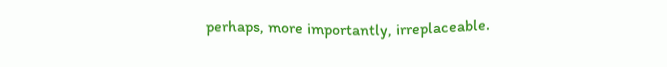perhaps, more importantly, irreplaceable.